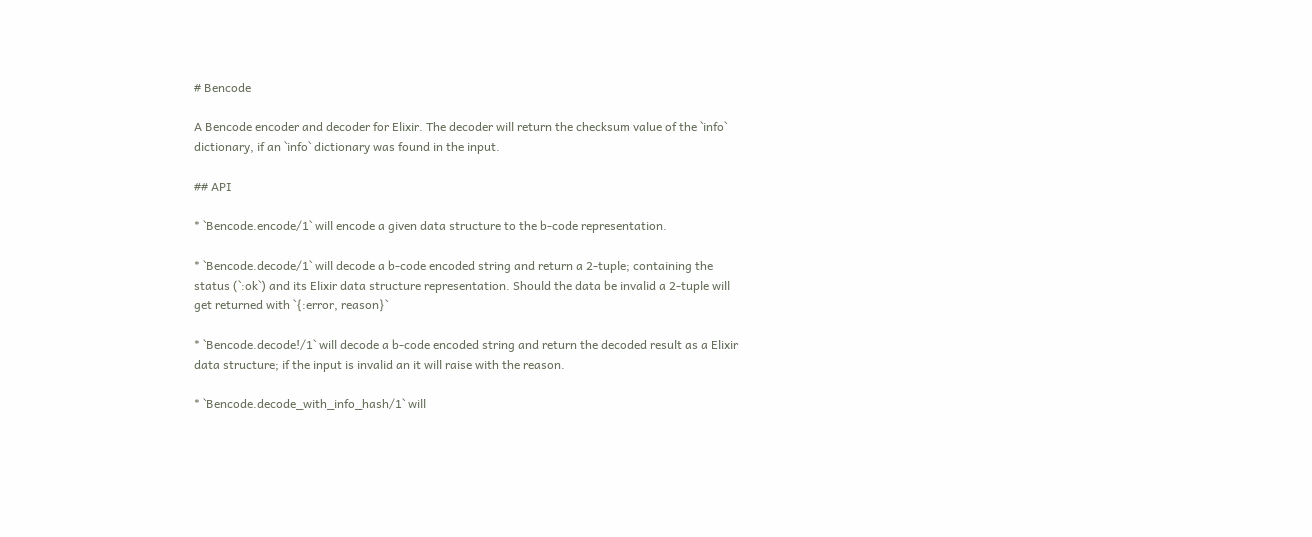# Bencode

A Bencode encoder and decoder for Elixir. The decoder will return the checksum value of the `info` dictionary, if an `info` dictionary was found in the input.

## API

* `Bencode.encode/1` will encode a given data structure to the b-code representation.

* `Bencode.decode/1` will decode a b-code encoded string and return a 2-tuple; containing the status (`:ok`) and its Elixir data structure representation. Should the data be invalid a 2-tuple will get returned with `{:error, reason}`

* `Bencode.decode!/1` will decode a b-code encoded string and return the decoded result as a Elixir data structure; if the input is invalid an it will raise with the reason.

* `Bencode.decode_with_info_hash/1` will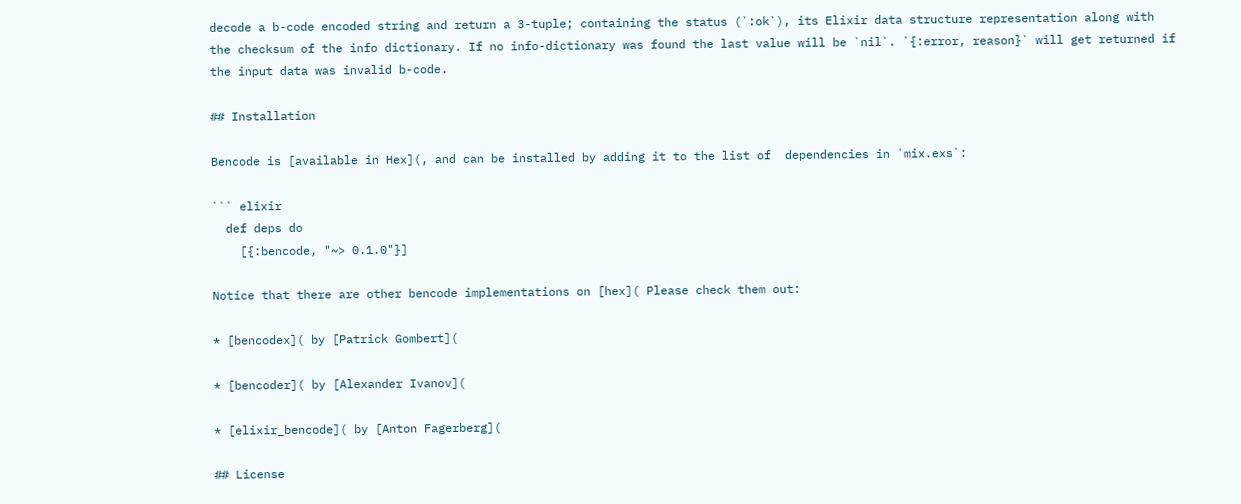decode a b-code encoded string and return a 3-tuple; containing the status (`:ok`), its Elixir data structure representation along with the checksum of the info dictionary. If no info-dictionary was found the last value will be `nil`. `{:error, reason}` will get returned if the input data was invalid b-code.

## Installation

Bencode is [available in Hex](, and can be installed by adding it to the list of  dependencies in `mix.exs`:

``` elixir
  def deps do
    [{:bencode, "~> 0.1.0"}]

Notice that there are other bencode implementations on [hex]( Please check them out:

* [bencodex]( by [Patrick Gombert](

* [bencoder]( by [Alexander Ivanov](

* [elixir_bencode]( by [Anton Fagerberg](

## License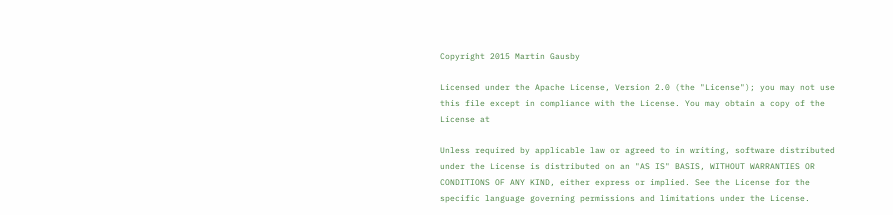Copyright 2015 Martin Gausby

Licensed under the Apache License, Version 2.0 (the "License"); you may not use this file except in compliance with the License. You may obtain a copy of the License at

Unless required by applicable law or agreed to in writing, software distributed under the License is distributed on an "AS IS" BASIS, WITHOUT WARRANTIES OR CONDITIONS OF ANY KIND, either express or implied. See the License for the specific language governing permissions and limitations under the License.